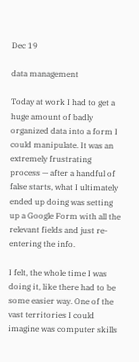Dec 19

data management

Today at work I had to get a huge amount of badly organized data into a form I could manipulate. It was an extremely frustrating process — after a handful of false starts, what I ultimately ended up doing was setting up a Google Form with all the relevant fields and just re-entering the info.

I felt, the whole time I was doing it, like there had to be some easier way. One of the vast territories I could imagine was computer skills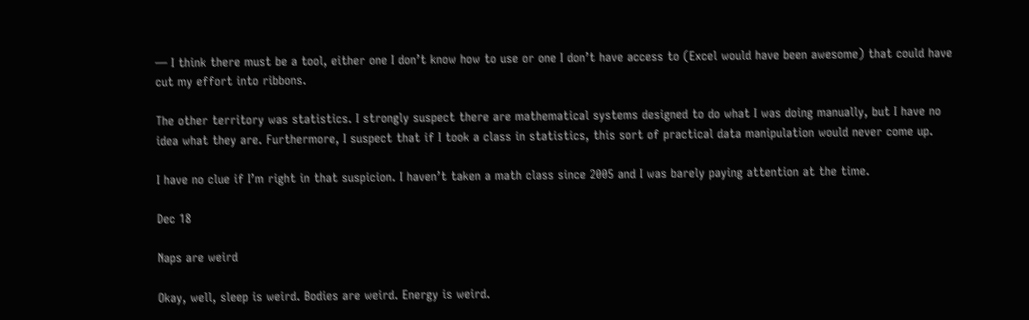— I think there must be a tool, either one I don’t know how to use or one I don’t have access to (Excel would have been awesome) that could have cut my effort into ribbons.

The other territory was statistics. I strongly suspect there are mathematical systems designed to do what I was doing manually, but I have no idea what they are. Furthermore, I suspect that if I took a class in statistics, this sort of practical data manipulation would never come up.

I have no clue if I’m right in that suspicion. I haven’t taken a math class since 2005 and I was barely paying attention at the time.

Dec 18

Naps are weird

Okay, well, sleep is weird. Bodies are weird. Energy is weird.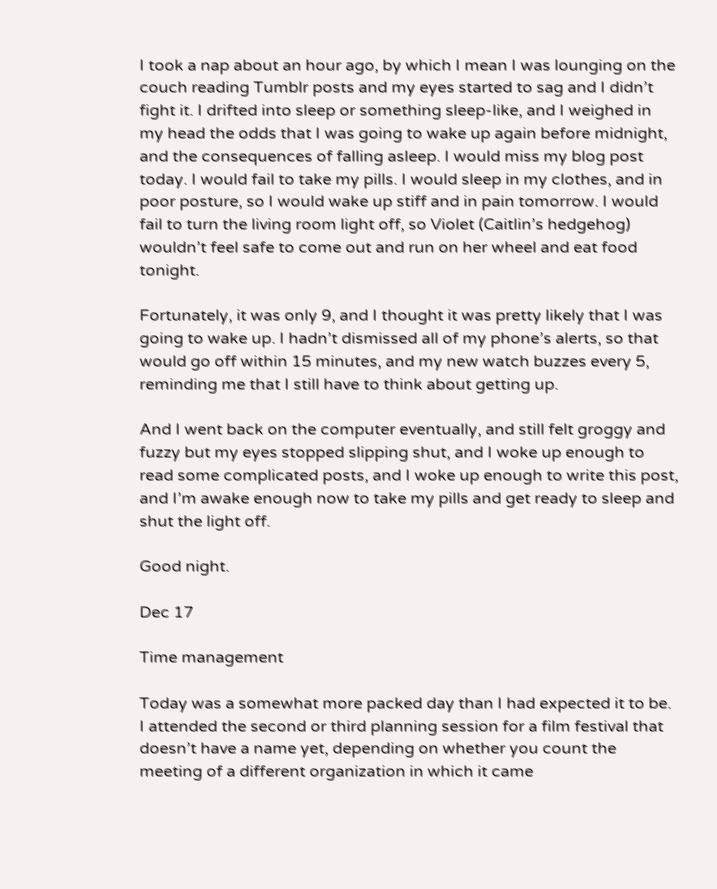I took a nap about an hour ago, by which I mean I was lounging on the couch reading Tumblr posts and my eyes started to sag and I didn’t fight it. I drifted into sleep or something sleep-like, and I weighed in my head the odds that I was going to wake up again before midnight, and the consequences of falling asleep. I would miss my blog post today. I would fail to take my pills. I would sleep in my clothes, and in poor posture, so I would wake up stiff and in pain tomorrow. I would fail to turn the living room light off, so Violet (Caitlin’s hedgehog) wouldn’t feel safe to come out and run on her wheel and eat food tonight.

Fortunately, it was only 9, and I thought it was pretty likely that I was going to wake up. I hadn’t dismissed all of my phone’s alerts, so that would go off within 15 minutes, and my new watch buzzes every 5, reminding me that I still have to think about getting up.

And I went back on the computer eventually, and still felt groggy and fuzzy but my eyes stopped slipping shut, and I woke up enough to read some complicated posts, and I woke up enough to write this post, and I’m awake enough now to take my pills and get ready to sleep and shut the light off.

Good night.

Dec 17

Time management

Today was a somewhat more packed day than I had expected it to be. I attended the second or third planning session for a film festival that doesn’t have a name yet, depending on whether you count the meeting of a different organization in which it came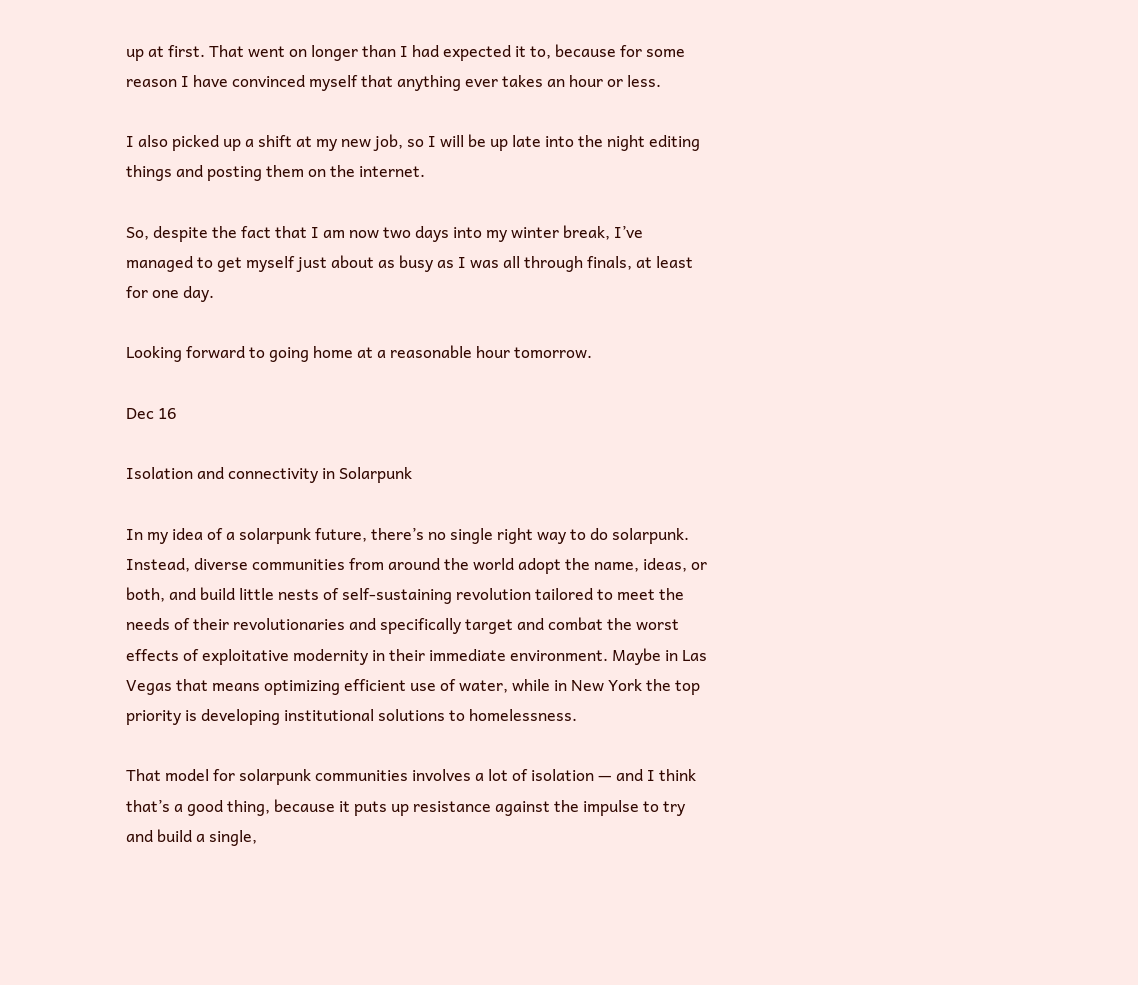up at first. That went on longer than I had expected it to, because for some reason I have convinced myself that anything ever takes an hour or less.

I also picked up a shift at my new job, so I will be up late into the night editing things and posting them on the internet.

So, despite the fact that I am now two days into my winter break, I’ve managed to get myself just about as busy as I was all through finals, at least for one day.

Looking forward to going home at a reasonable hour tomorrow.

Dec 16

Isolation and connectivity in Solarpunk

In my idea of a solarpunk future, there’s no single right way to do solarpunk. Instead, diverse communities from around the world adopt the name, ideas, or both, and build little nests of self-sustaining revolution tailored to meet the needs of their revolutionaries and specifically target and combat the worst effects of exploitative modernity in their immediate environment. Maybe in Las Vegas that means optimizing efficient use of water, while in New York the top priority is developing institutional solutions to homelessness.

That model for solarpunk communities involves a lot of isolation — and I think that’s a good thing, because it puts up resistance against the impulse to try and build a single,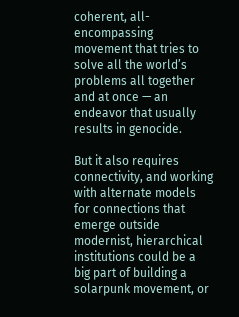coherent, all-encompassing movement that tries to solve all the world’s problems all together and at once — an endeavor that usually results in genocide.

But it also requires connectivity, and working with alternate models for connections that emerge outside modernist, hierarchical institutions could be a big part of building a solarpunk movement, or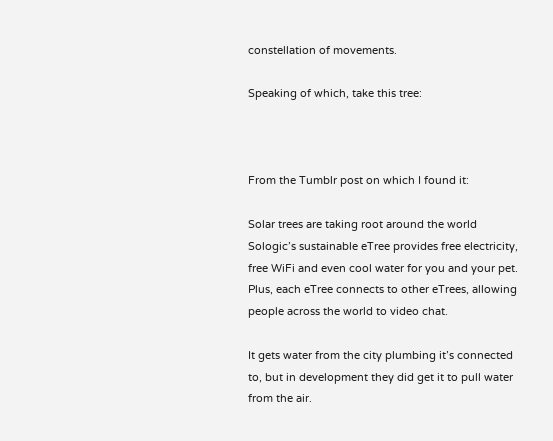constellation of movements.

Speaking of which, take this tree:



From the Tumblr post on which I found it:

Solar trees are taking root around the world
Sologic’s sustainable eTree provides free electricity, free WiFi and even cool water for you and your pet. Plus, each eTree connects to other eTrees, allowing people across the world to video chat.

It gets water from the city plumbing it’s connected to, but in development they did get it to pull water from the air.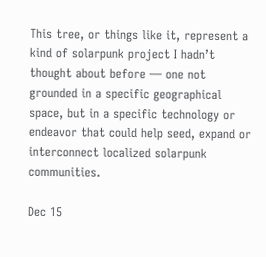This tree, or things like it, represent a kind of solarpunk project I hadn’t thought about before — one not grounded in a specific geographical space, but in a specific technology or endeavor that could help seed, expand or interconnect localized solarpunk communities.

Dec 15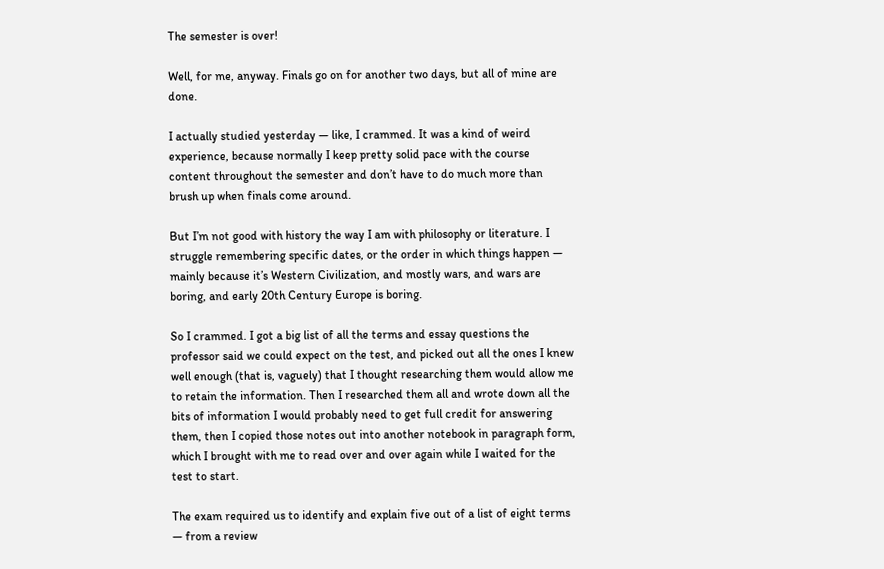The semester is over!

Well, for me, anyway. Finals go on for another two days, but all of mine are done.

I actually studied yesterday — like, I crammed. It was a kind of weird experience, because normally I keep pretty solid pace with the course content throughout the semester and don’t have to do much more than brush up when finals come around.

But I’m not good with history the way I am with philosophy or literature. I struggle remembering specific dates, or the order in which things happen — mainly because it’s Western Civilization, and mostly wars, and wars are boring, and early 20th Century Europe is boring.

So I crammed. I got a big list of all the terms and essay questions the professor said we could expect on the test, and picked out all the ones I knew well enough (that is, vaguely) that I thought researching them would allow me to retain the information. Then I researched them all and wrote down all the bits of information I would probably need to get full credit for answering them, then I copied those notes out into another notebook in paragraph form, which I brought with me to read over and over again while I waited for the test to start.

The exam required us to identify and explain five out of a list of eight terms — from a review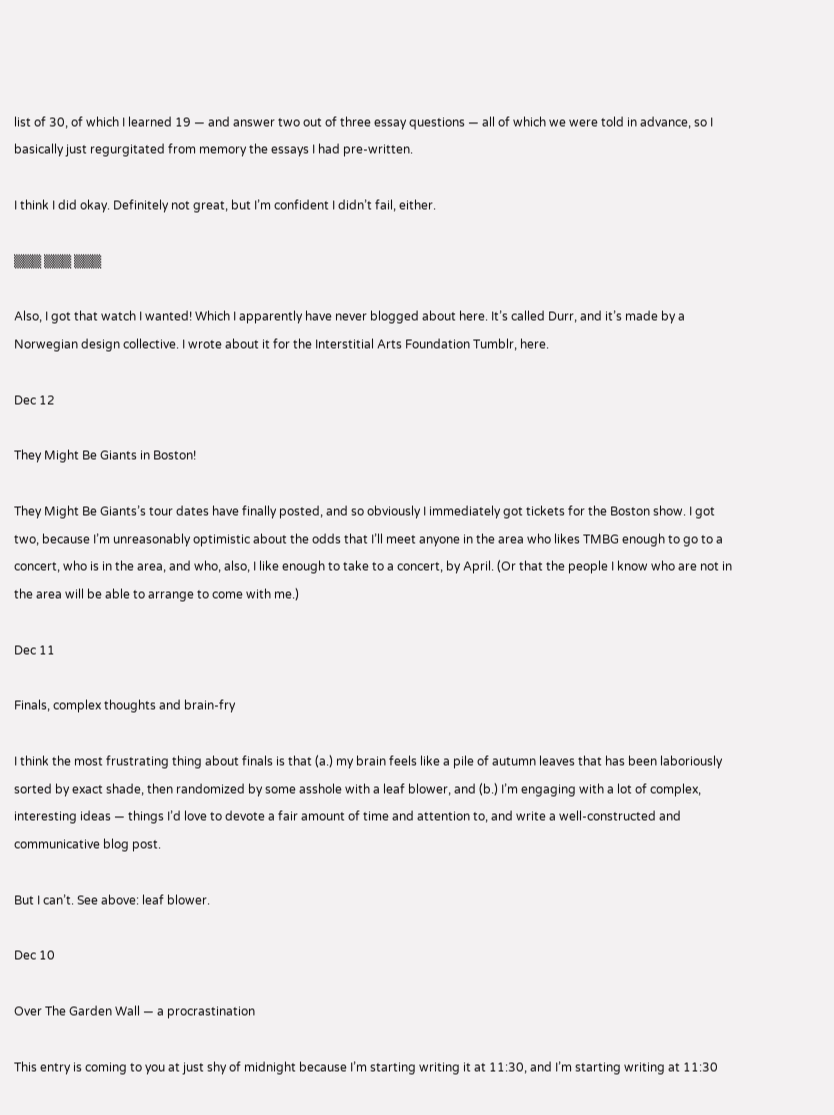list of 30, of which I learned 19 — and answer two out of three essay questions — all of which we were told in advance, so I basically just regurgitated from memory the essays I had pre-written.

I think I did okay. Definitely not great, but I’m confident I didn’t fail, either.

▒▒▒ ▒▒▒ ▒▒▒

Also, I got that watch I wanted! Which I apparently have never blogged about here. It’s called Durr, and it’s made by a Norwegian design collective. I wrote about it for the Interstitial Arts Foundation Tumblr, here.

Dec 12

They Might Be Giants in Boston!

They Might Be Giants’s tour dates have finally posted, and so obviously I immediately got tickets for the Boston show. I got two, because I’m unreasonably optimistic about the odds that I’ll meet anyone in the area who likes TMBG enough to go to a concert, who is in the area, and who, also, I like enough to take to a concert, by April. (Or that the people I know who are not in the area will be able to arrange to come with me.)

Dec 11

Finals, complex thoughts and brain-fry

I think the most frustrating thing about finals is that (a.) my brain feels like a pile of autumn leaves that has been laboriously sorted by exact shade, then randomized by some asshole with a leaf blower, and (b.) I’m engaging with a lot of complex, interesting ideas — things I’d love to devote a fair amount of time and attention to, and write a well-constructed and communicative blog post.

But I can’t. See above: leaf blower.

Dec 10

Over The Garden Wall — a procrastination

This entry is coming to you at just shy of midnight because I’m starting writing it at 11:30, and I’m starting writing at 11:30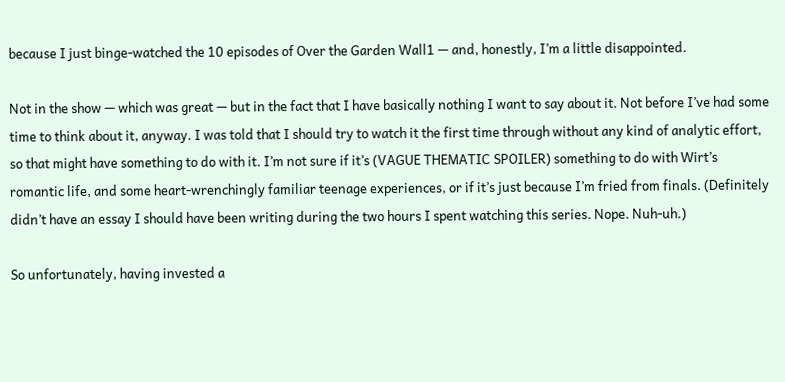because I just binge-watched the 10 episodes of Over the Garden Wall1 — and, honestly, I’m a little disappointed.

Not in the show — which was great — but in the fact that I have basically nothing I want to say about it. Not before I’ve had some time to think about it, anyway. I was told that I should try to watch it the first time through without any kind of analytic effort, so that might have something to do with it. I’m not sure if it’s (VAGUE THEMATIC SPOILER) something to do with Wirt’s romantic life, and some heart-wrenchingly familiar teenage experiences, or if it’s just because I’m fried from finals. (Definitely didn’t have an essay I should have been writing during the two hours I spent watching this series. Nope. Nuh-uh.)

So unfortunately, having invested a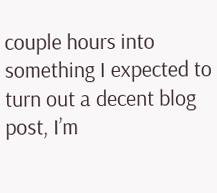couple hours into something I expected to turn out a decent blog post, I’m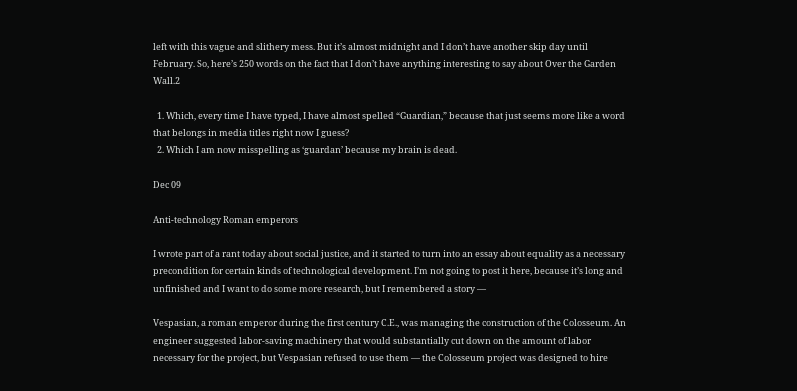left with this vague and slithery mess. But it’s almost midnight and I don’t have another skip day until February. So, here’s 250 words on the fact that I don’t have anything interesting to say about Over the Garden Wall.2

  1. Which, every time I have typed, I have almost spelled “Guardian,” because that just seems more like a word that belongs in media titles right now I guess?
  2. Which I am now misspelling as ‘guardan’ because my brain is dead.

Dec 09

Anti-technology Roman emperors

I wrote part of a rant today about social justice, and it started to turn into an essay about equality as a necessary precondition for certain kinds of technological development. I’m not going to post it here, because it’s long and unfinished and I want to do some more research, but I remembered a story —

Vespasian, a roman emperor during the first century C.E., was managing the construction of the Colosseum. An engineer suggested labor-saving machinery that would substantially cut down on the amount of labor necessary for the project, but Vespasian refused to use them — the Colosseum project was designed to hire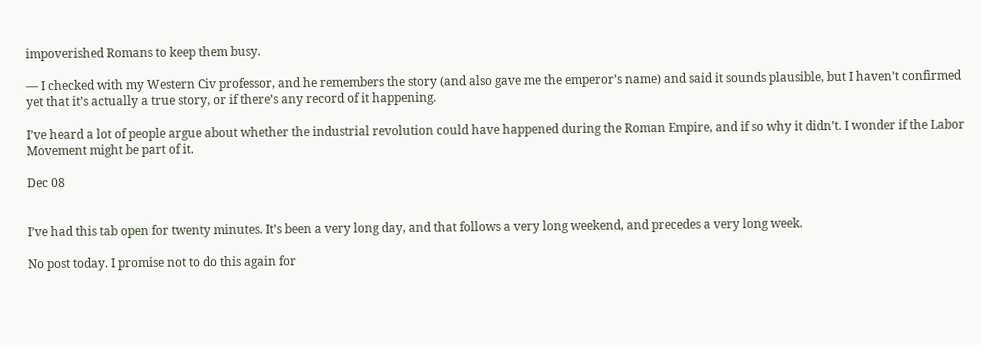impoverished Romans to keep them busy.

— I checked with my Western Civ professor, and he remembers the story (and also gave me the emperor’s name) and said it sounds plausible, but I haven’t confirmed yet that it’s actually a true story, or if there’s any record of it happening.

I’ve heard a lot of people argue about whether the industrial revolution could have happened during the Roman Empire, and if so why it didn’t. I wonder if the Labor Movement might be part of it.

Dec 08


I’ve had this tab open for twenty minutes. It’s been a very long day, and that follows a very long weekend, and precedes a very long week.

No post today. I promise not to do this again for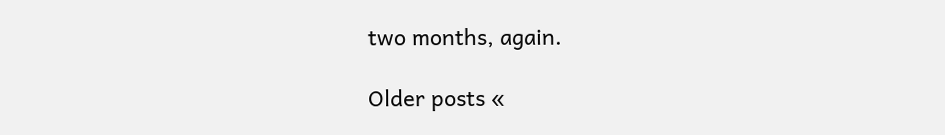two months, again.

Older posts «